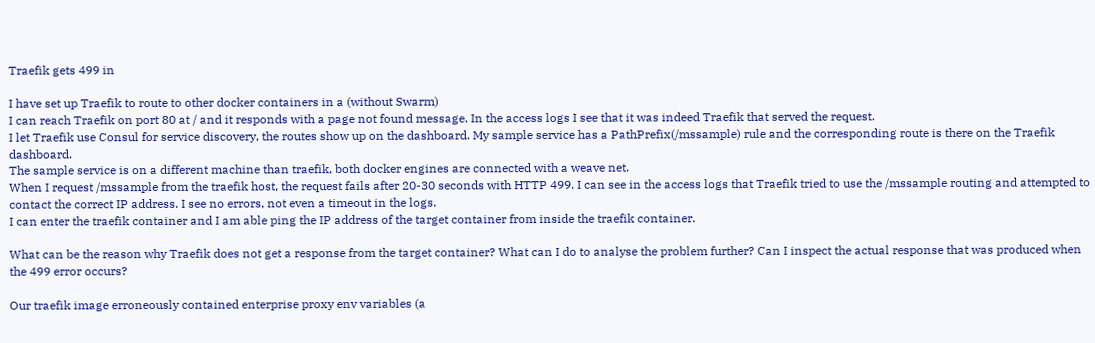Traefik gets 499 in

I have set up Traefik to route to other docker containers in a (without Swarm)
I can reach Traefik on port 80 at / and it responds with a page not found message. In the access logs I see that it was indeed Traefik that served the request.
I let Traefik use Consul for service discovery, the routes show up on the dashboard. My sample service has a PathPrefix(/mssample) rule and the corresponding route is there on the Traefik dashboard.
The sample service is on a different machine than traefik, both docker engines are connected with a weave net.
When I request /mssample from the traefik host, the request fails after 20-30 seconds with HTTP 499. I can see in the access logs that Traefik tried to use the /mssample routing and attempted to contact the correct IP address. I see no errors, not even a timeout in the logs.
I can enter the traefik container and I am able ping the IP address of the target container from inside the traefik container.

What can be the reason why Traefik does not get a response from the target container? What can I do to analyse the problem further? Can I inspect the actual response that was produced when the 499 error occurs?

Our traefik image erroneously contained enterprise proxy env variables (a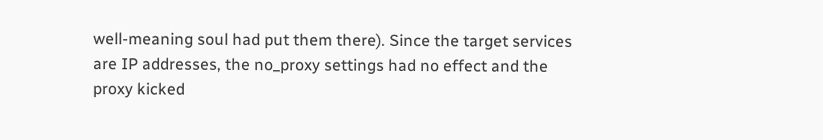well-meaning soul had put them there). Since the target services are IP addresses, the no_proxy settings had no effect and the proxy kicked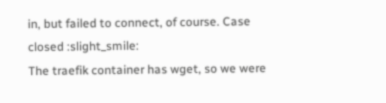in, but failed to connect, of course. Case closed :slight_smile:
The traefik container has wget, so we were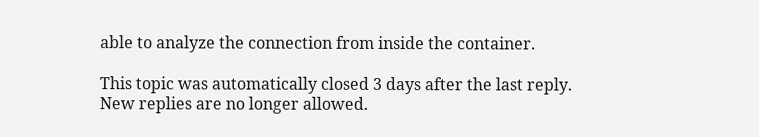able to analyze the connection from inside the container.

This topic was automatically closed 3 days after the last reply. New replies are no longer allowed.